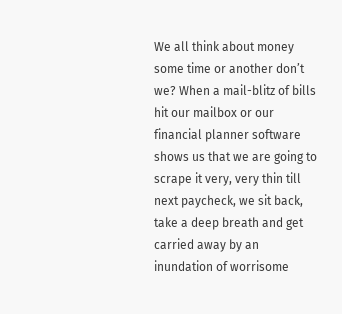We all think about money some time or another don’t we? When a mail-blitz of bills hit our mailbox or our financial planner software shows us that we are going to scrape it very, very thin till next paycheck, we sit back, take a deep breath and get carried away by an inundation of worrisome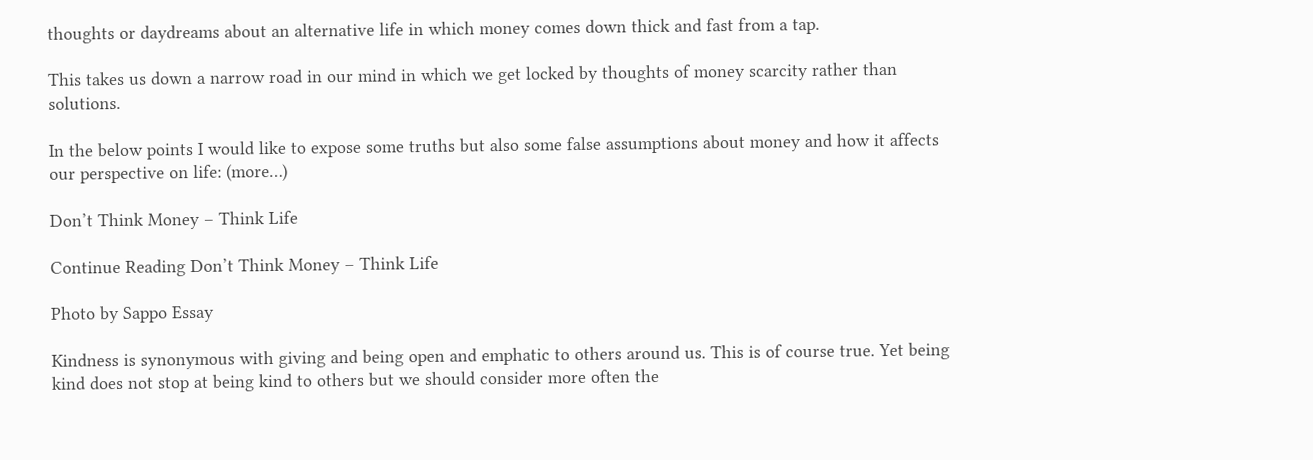thoughts or daydreams about an alternative life in which money comes down thick and fast from a tap.

This takes us down a narrow road in our mind in which we get locked by thoughts of money scarcity rather than solutions.

In the below points I would like to expose some truths but also some false assumptions about money and how it affects our perspective on life: (more…)

Don’t Think Money – Think Life

Continue Reading Don’t Think Money – Think Life

Photo by Sappo Essay

Kindness is synonymous with giving and being open and emphatic to others around us. This is of course true. Yet being kind does not stop at being kind to others but we should consider more often the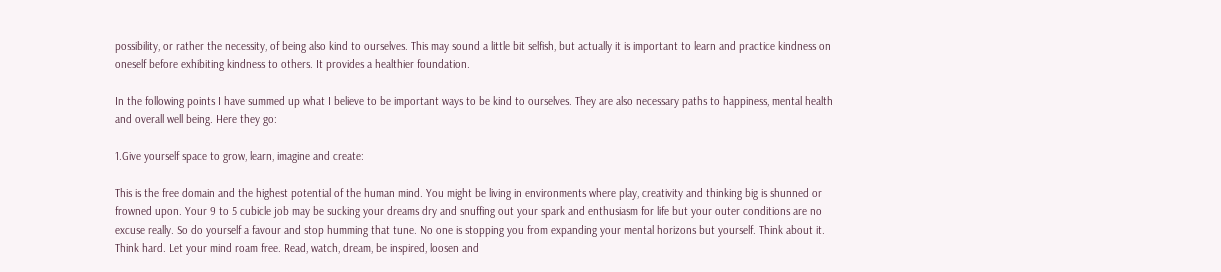possibility, or rather the necessity, of being also kind to ourselves. This may sound a little bit selfish, but actually it is important to learn and practice kindness on oneself before exhibiting kindness to others. It provides a healthier foundation.

In the following points I have summed up what I believe to be important ways to be kind to ourselves. They are also necessary paths to happiness, mental health and overall well being. Here they go:

1.Give yourself space to grow, learn, imagine and create:

This is the free domain and the highest potential of the human mind. You might be living in environments where play, creativity and thinking big is shunned or frowned upon. Your 9 to 5 cubicle job may be sucking your dreams dry and snuffing out your spark and enthusiasm for life but your outer conditions are no excuse really. So do yourself a favour and stop humming that tune. No one is stopping you from expanding your mental horizons but yourself. Think about it. Think hard. Let your mind roam free. Read, watch, dream, be inspired, loosen and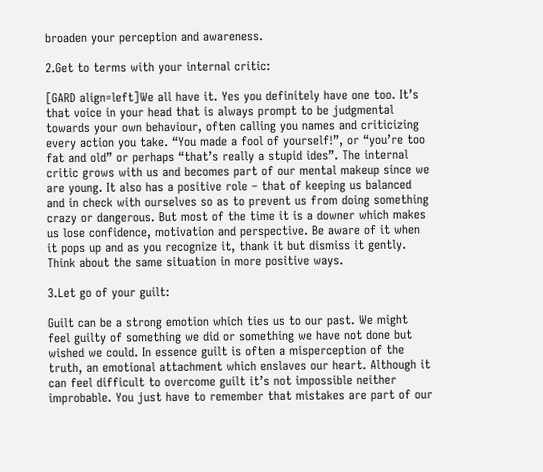broaden your perception and awareness.

2.Get to terms with your internal critic:

[GARD align=left]We all have it. Yes you definitely have one too. It’s that voice in your head that is always prompt to be judgmental towards your own behaviour, often calling you names and criticizing every action you take. “You made a fool of yourself!”, or “you’re too fat and old” or perhaps “that’s really a stupid ides”. The internal critic grows with us and becomes part of our mental makeup since we are young. It also has a positive role – that of keeping us balanced and in check with ourselves so as to prevent us from doing something crazy or dangerous. But most of the time it is a downer which makes us lose confidence, motivation and perspective. Be aware of it when it pops up and as you recognize it, thank it but dismiss it gently. Think about the same situation in more positive ways.

3.Let go of your guilt:

Guilt can be a strong emotion which ties us to our past. We might feel guilty of something we did or something we have not done but wished we could. In essence guilt is often a misperception of the truth, an emotional attachment which enslaves our heart. Although it can feel difficult to overcome guilt it’s not impossible neither improbable. You just have to remember that mistakes are part of our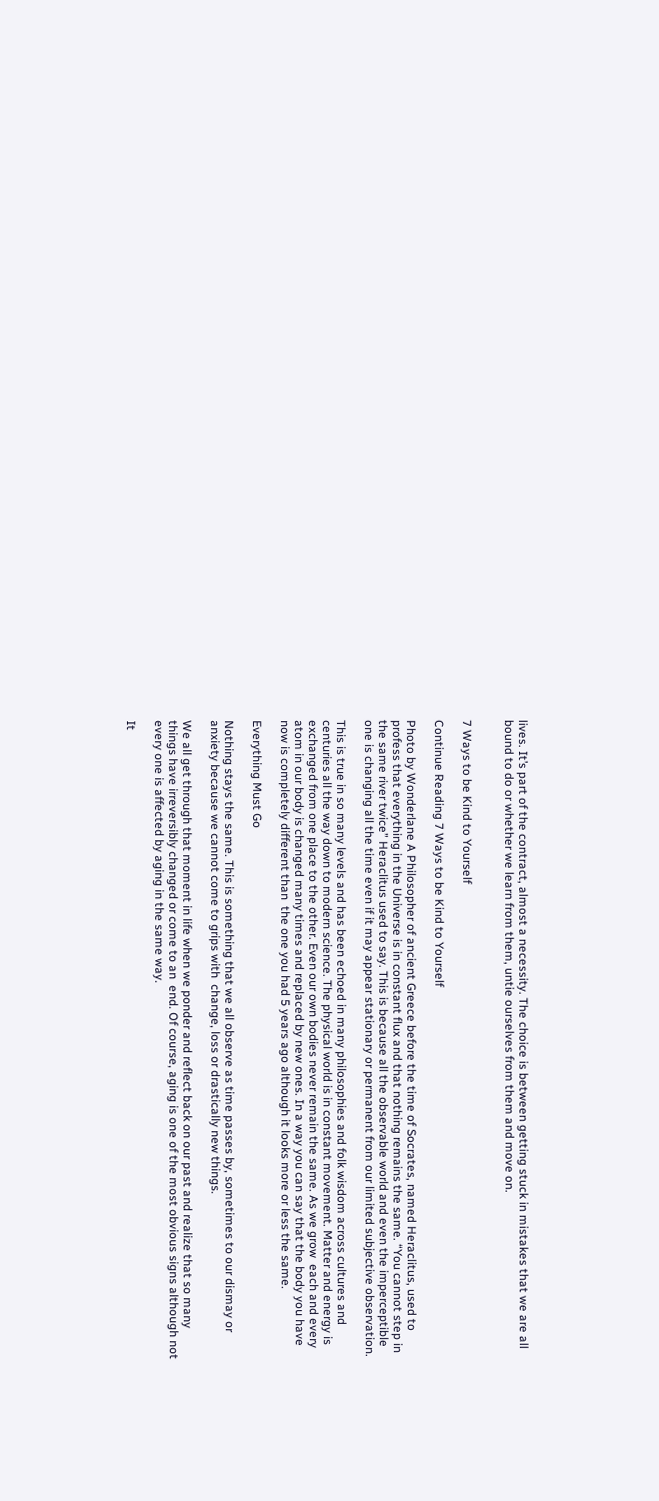lives. It’s part of the contract, almost a necessity. The choice is between getting stuck in mistakes that we are all bound to do or whether we learn from them, untie ourselves from them and move on.


7 Ways to be Kind to Yourself

Continue Reading 7 Ways to be Kind to Yourself

Photo by Wonderlane A Philosopher of ancient Greece before the time of Socrates, named Heraclitus, used to profess that everything in the Universe is in constant flux and that nothing remains the same. “You cannot step in the same river twice” Heraclitus used to say. This is because all the observable world and even the imperceptible one is changing all the time even if it may appear stationary or permanent from our limited subjective observation.

This is true in so many levels and has been echoed in many philosophies and folk wisdom across cultures and centuries all the way down to modern science. The physical world is in constant movement. Matter and energy is exchanged from one place to the other. Even our own bodies never remain the same. As we grow  each and every atom in our body is changed many times and replaced by new ones. In a way you can say that the body you have now is completely different than  the one you had 5 years ago although it looks more or less the same.

Everything Must Go

Nothing stays the same. This is something that we all observe as time passes by, sometimes to our dismay or anxiety because we cannot come to grips with  change, loss or drastically new things.

We all get through that moment in life when we ponder and reflect back on our past and realize that so many things have irreversibly changed or come to an  end. Of course, aging is one of the most obvious signs although not every one is affected by aging in the same way.

It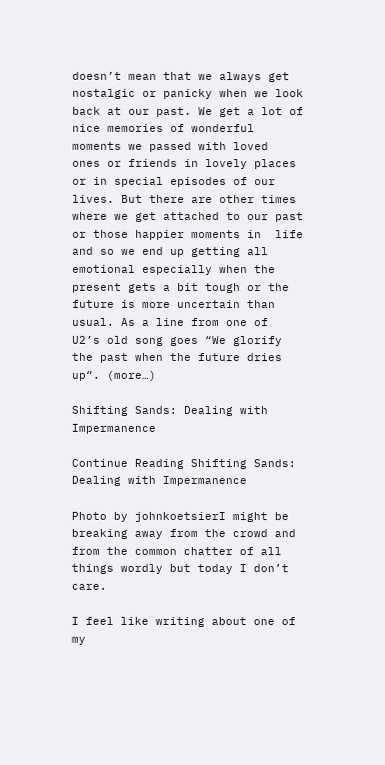doesn’t mean that we always get nostalgic or panicky when we look back at our past. We get a lot of nice memories of wonderful moments we passed with loved  ones or friends in lovely places or in special episodes of our lives. But there are other times where we get attached to our past or those happier moments in  life and so we end up getting all emotional especially when the present gets a bit tough or the future is more uncertain than usual. As a line from one of  U2’s old song goes “We glorify the past when the future dries up“. (more…)

Shifting Sands: Dealing with Impermanence

Continue Reading Shifting Sands: Dealing with Impermanence

Photo by johnkoetsierI might be breaking away from the crowd and from the common chatter of all things wordly but today I don’t care.

I feel like writing about one of my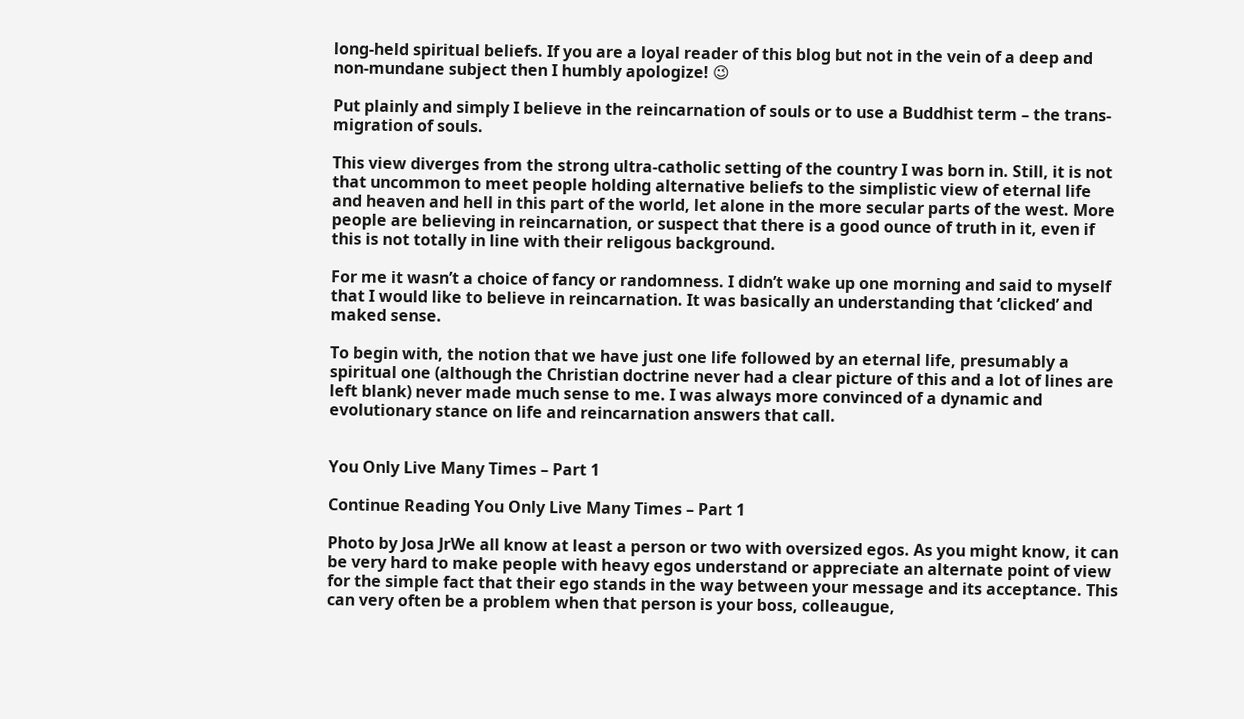long-held spiritual beliefs. If you are a loyal reader of this blog but not in the vein of a deep and non-mundane subject then I humbly apologize! 😉

Put plainly and simply I believe in the reincarnation of souls or to use a Buddhist term – the trans-migration of souls.

This view diverges from the strong ultra-catholic setting of the country I was born in. Still, it is not that uncommon to meet people holding alternative beliefs to the simplistic view of eternal life and heaven and hell in this part of the world, let alone in the more secular parts of the west. More people are believing in reincarnation, or suspect that there is a good ounce of truth in it, even if this is not totally in line with their religous background.

For me it wasn’t a choice of fancy or randomness. I didn’t wake up one morning and said to myself that I would like to believe in reincarnation. It was basically an understanding that ‘clicked’ and maked sense.

To begin with, the notion that we have just one life followed by an eternal life, presumably a spiritual one (although the Christian doctrine never had a clear picture of this and a lot of lines are left blank) never made much sense to me. I was always more convinced of a dynamic and evolutionary stance on life and reincarnation answers that call.


You Only Live Many Times – Part 1

Continue Reading You Only Live Many Times – Part 1

Photo by Josa JrWe all know at least a person or two with oversized egos. As you might know, it can be very hard to make people with heavy egos understand or appreciate an alternate point of view for the simple fact that their ego stands in the way between your message and its acceptance. This can very often be a problem when that person is your boss, colleaugue,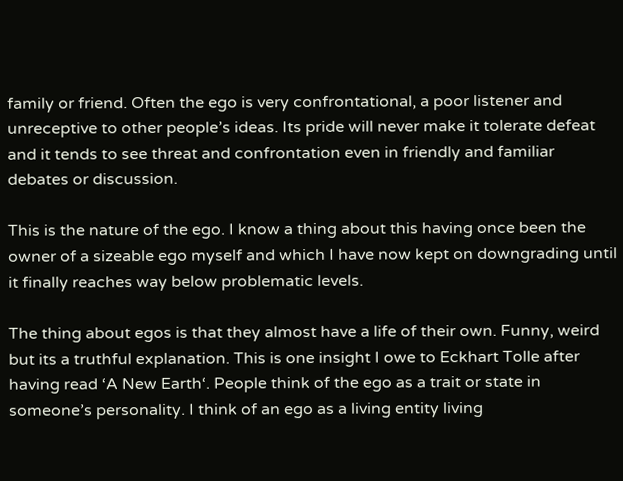family or friend. Often the ego is very confrontational, a poor listener and unreceptive to other people’s ideas. Its pride will never make it tolerate defeat and it tends to see threat and confrontation even in friendly and familiar debates or discussion.

This is the nature of the ego. I know a thing about this having once been the owner of a sizeable ego myself and which I have now kept on downgrading until it finally reaches way below problematic levels.

The thing about egos is that they almost have a life of their own. Funny, weird but its a truthful explanation. This is one insight I owe to Eckhart Tolle after having read ‘A New Earth‘. People think of the ego as a trait or state in someone’s personality. I think of an ego as a living entity living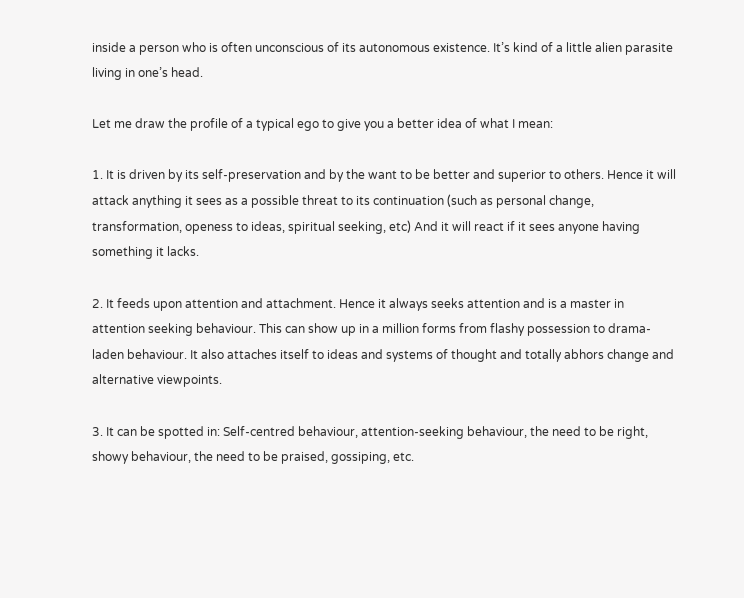inside a person who is often unconscious of its autonomous existence. It’s kind of a little alien parasite living in one’s head.

Let me draw the profile of a typical ego to give you a better idea of what I mean:

1. It is driven by its self-preservation and by the want to be better and superior to others. Hence it will attack anything it sees as a possible threat to its continuation (such as personal change, transformation, openess to ideas, spiritual seeking, etc) And it will react if it sees anyone having something it lacks.

2. It feeds upon attention and attachment. Hence it always seeks attention and is a master in attention seeking behaviour. This can show up in a million forms from flashy possession to drama-laden behaviour. It also attaches itself to ideas and systems of thought and totally abhors change and alternative viewpoints.

3. It can be spotted in: Self-centred behaviour, attention-seeking behaviour, the need to be right, showy behaviour, the need to be praised, gossiping, etc.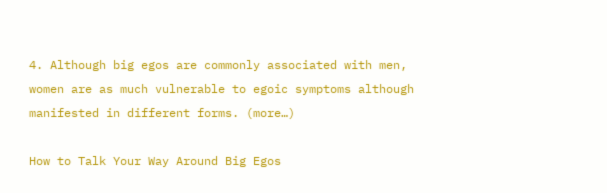4. Although big egos are commonly associated with men, women are as much vulnerable to egoic symptoms although manifested in different forms. (more…)

How to Talk Your Way Around Big Egos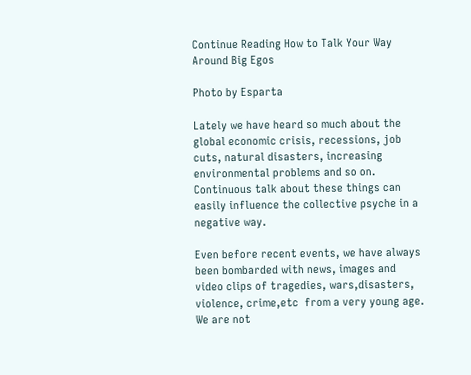Continue Reading How to Talk Your Way Around Big Egos

Photo by Esparta

Lately we have heard so much about the global economic crisis, recessions, job cuts, natural disasters, increasing environmental problems and so on. Continuous talk about these things can easily influence the collective psyche in a negative way.

Even before recent events, we have always been bombarded with news, images and video clips of tragedies, wars,disasters, violence, crime,etc  from a very young age. We are not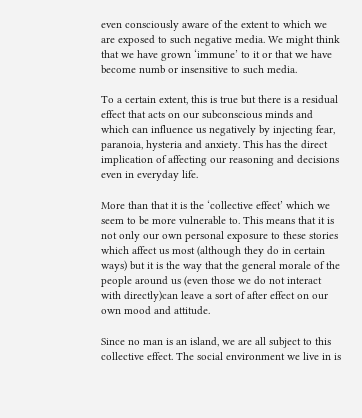even consciously aware of the extent to which we are exposed to such negative media. We might think that we have grown ‘immune’ to it or that we have become numb or insensitive to such media.

To a certain extent, this is true but there is a residual effect that acts on our subconscious minds and which can influence us negatively by injecting fear, paranoia, hysteria and anxiety. This has the direct implication of affecting our reasoning and decisions even in everyday life.

More than that it is the ‘collective effect’ which we seem to be more vulnerable to. This means that it is not only our own personal exposure to these stories which affect us most (although they do in certain ways) but it is the way that the general morale of the people around us (even those we do not interact with directly)can leave a sort of after effect on our own mood and attitude.

Since no man is an island, we are all subject to this collective effect. The social environment we live in is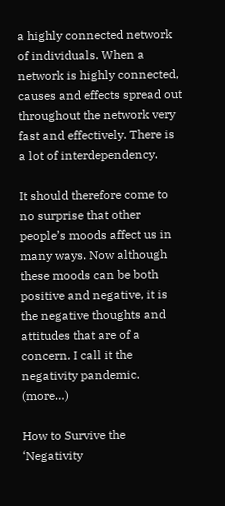a highly connected network of individuals. When a network is highly connected, causes and effects spread out throughout the network very fast and effectively. There is a lot of interdependency.

It should therefore come to no surprise that other people’s moods affect us in many ways. Now although these moods can be both positive and negative, it is the negative thoughts and attitudes that are of a concern. I call it the negativity pandemic. (more…)

How to Survive the ‘Negativity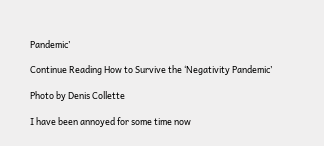Pandemic’

Continue Reading How to Survive the ‘Negativity Pandemic’

Photo by Denis Collette

I have been annoyed for some time now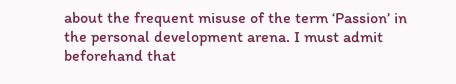about the frequent misuse of the term ‘Passion’ in the personal development arena. I must admit beforehand that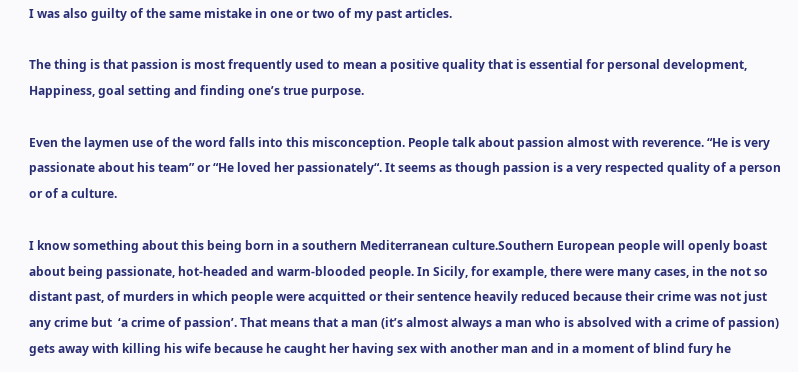I was also guilty of the same mistake in one or two of my past articles.

The thing is that passion is most frequently used to mean a positive quality that is essential for personal development, Happiness, goal setting and finding one’s true purpose.

Even the laymen use of the word falls into this misconception. People talk about passion almost with reverence. “He is very passionate about his team” or “He loved her passionately“. It seems as though passion is a very respected quality of a person or of a culture.

I know something about this being born in a southern Mediterranean culture.Southern European people will openly boast about being passionate, hot-headed and warm-blooded people. In Sicily, for example, there were many cases, in the not so distant past, of murders in which people were acquitted or their sentence heavily reduced because their crime was not just any crime but  ‘a crime of passion’. That means that a man (it’s almost always a man who is absolved with a crime of passion) gets away with killing his wife because he caught her having sex with another man and in a moment of blind fury he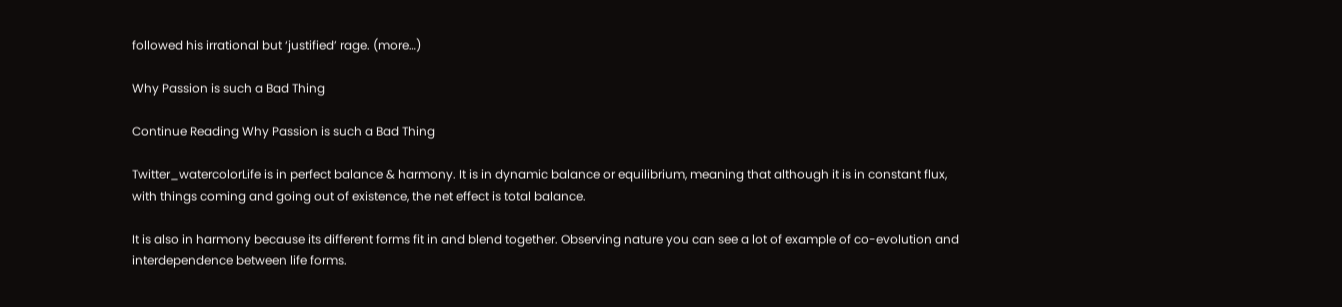followed his irrational but ‘justified’ rage. (more…)

Why Passion is such a Bad Thing

Continue Reading Why Passion is such a Bad Thing

Twitter_watercolorLife is in perfect balance & harmony. It is in dynamic balance or equilibrium, meaning that although it is in constant flux, with things coming and going out of existence, the net effect is total balance.

It is also in harmony because its different forms fit in and blend together. Observing nature you can see a lot of example of co-evolution and interdependence between life forms.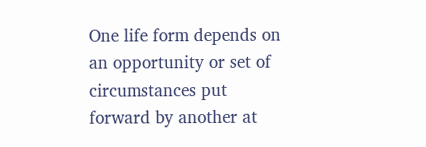One life form depends on an opportunity or set of circumstances put forward by another at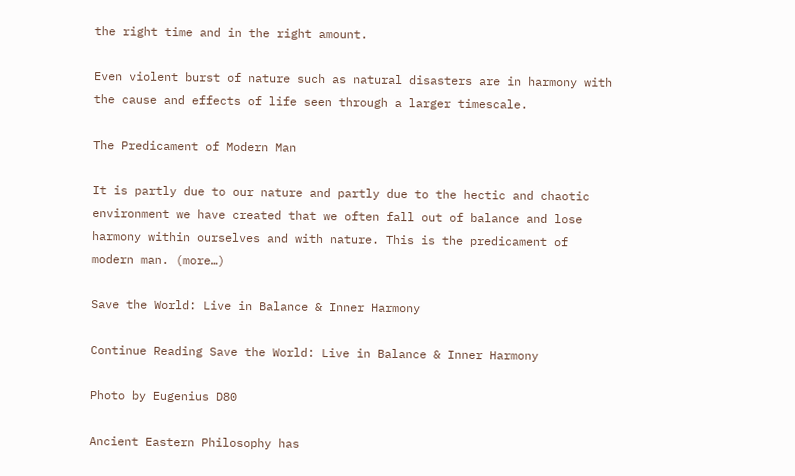the right time and in the right amount.

Even violent burst of nature such as natural disasters are in harmony with the cause and effects of life seen through a larger timescale.

The Predicament of Modern Man

It is partly due to our nature and partly due to the hectic and chaotic environment we have created that we often fall out of balance and lose harmony within ourselves and with nature. This is the predicament of modern man. (more…)

Save the World: Live in Balance & Inner Harmony

Continue Reading Save the World: Live in Balance & Inner Harmony

Photo by Eugenius D80

Ancient Eastern Philosophy has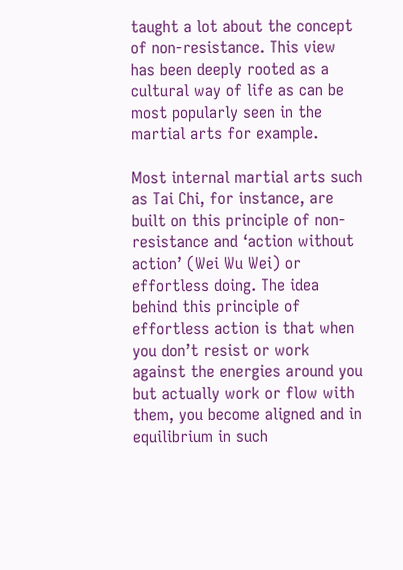taught a lot about the concept of non-resistance. This view has been deeply rooted as a cultural way of life as can be most popularly seen in the martial arts for example.

Most internal martial arts such as Tai Chi, for instance, are built on this principle of non-resistance and ‘action without action’ (Wei Wu Wei) or effortless doing. The idea behind this principle of effortless action is that when you don’t resist or work against the energies around you but actually work or flow with them, you become aligned and in equilibrium in such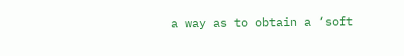a way as to obtain a ‘soft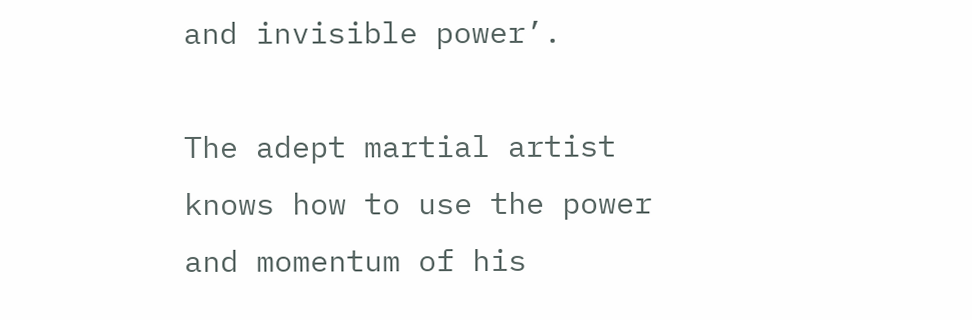and invisible power’.

The adept martial artist knows how to use the power and momentum of his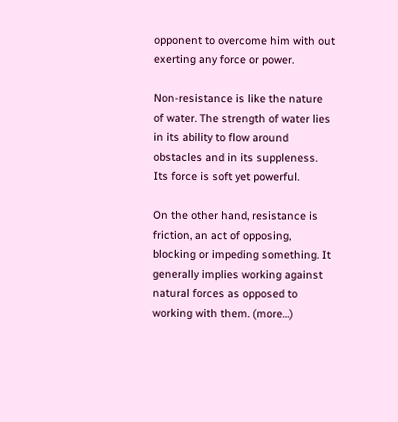opponent to overcome him with out exerting any force or power.

Non-resistance is like the nature of water. The strength of water lies in its ability to flow around obstacles and in its suppleness. Its force is soft yet powerful.

On the other hand, resistance is friction, an act of opposing, blocking or impeding something. It generally implies working against natural forces as opposed to working with them. (more…)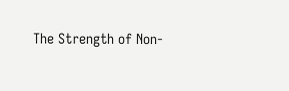The Strength of Non-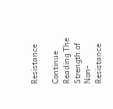Resistance

Continue Reading The Strength of Non-Resistance